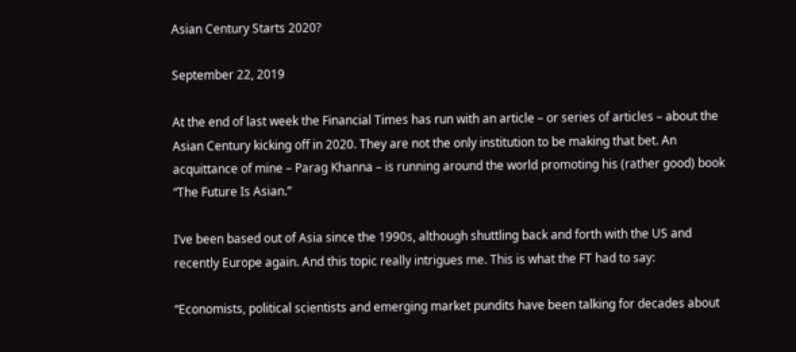Asian Century Starts 2020?

September 22, 2019

At the end of last week the Financial Times has run with an article – or series of articles – about the Asian Century kicking off in 2020. They are not the only institution to be making that bet. An acquittance of mine – Parag Khanna – is running around the world promoting his (rather good) book “The Future Is Asian.”

I’ve been based out of Asia since the 1990s, although shuttling back and forth with the US and recently Europe again. And this topic really intrigues me. This is what the FT had to say:

“Economists, political scientists and emerging market pundits have been talking for decades about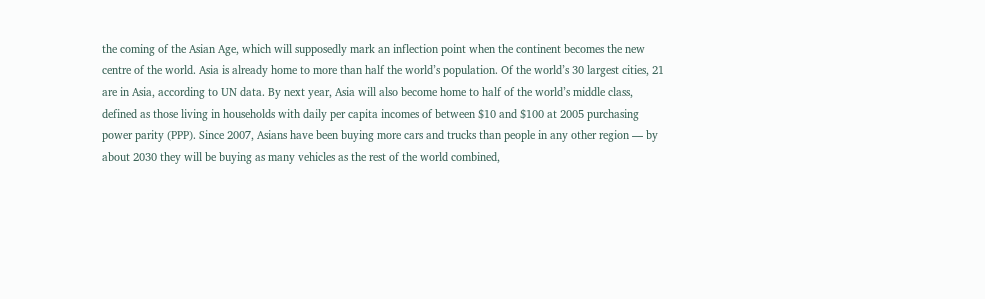the coming of the Asian Age, which will supposedly mark an inflection point when the continent becomes the new centre of the world. Asia is already home to more than half the world’s population. Of the world’s 30 largest cities, 21 are in Asia, according to UN data. By next year, Asia will also become home to half of the world’s middle class, defined as those living in households with daily per capita incomes of between $10 and $100 at 2005 purchasing power parity (PPP). Since 2007, Asians have been buying more cars and trucks than people in any other region — by about 2030 they will be buying as many vehicles as the rest of the world combined,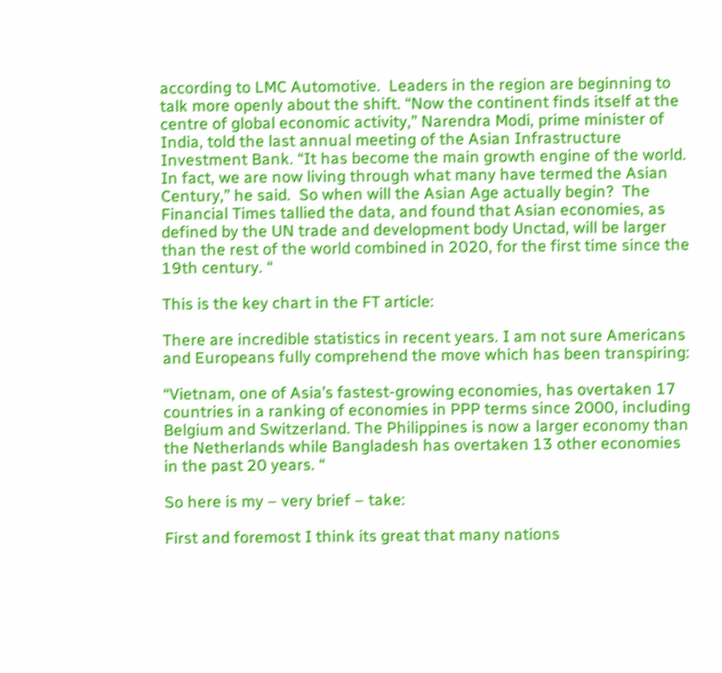according to LMC Automotive.  Leaders in the region are beginning to talk more openly about the shift. “Now the continent finds itself at the centre of global economic activity,” Narendra Modi, prime minister of India, told the last annual meeting of the Asian Infrastructure Investment Bank. “It has become the main growth engine of the world. In fact, we are now living through what many have termed the Asian Century,” he said.  So when will the Asian Age actually begin?  The Financial Times tallied the data, and found that Asian economies, as defined by the UN trade and development body Unctad, will be larger than the rest of the world combined in 2020, for the first time since the 19th century. “

This is the key chart in the FT article:

There are incredible statistics in recent years. I am not sure Americans and Europeans fully comprehend the move which has been transpiring:

“Vietnam, one of Asia’s fastest-growing economies, has overtaken 17 countries in a ranking of economies in PPP terms since 2000, including Belgium and Switzerland. The Philippines is now a larger economy than the Netherlands while Bangladesh has overtaken 13 other economies in the past 20 years. “

So here is my – very brief – take:

First and foremost I think its great that many nations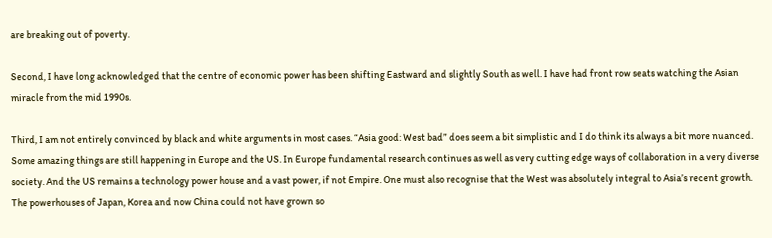are breaking out of poverty.

Second, I have long acknowledged that the centre of economic power has been shifting Eastward and slightly South as well. I have had front row seats watching the Asian miracle from the mid 1990s.

Third, I am not entirely convinced by black and white arguments in most cases. “Asia good: West bad” does seem a bit simplistic and I do think its always a bit more nuanced. Some amazing things are still happening in Europe and the US. In Europe fundamental research continues as well as very cutting edge ways of collaboration in a very diverse society. And the US remains a technology power house and a vast power, if not Empire. One must also recognise that the West was absolutely integral to Asia’s recent growth. The powerhouses of Japan, Korea and now China could not have grown so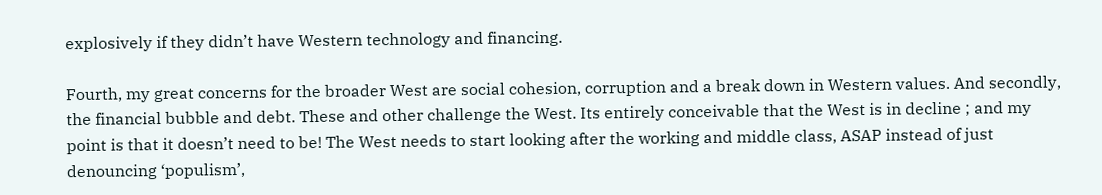explosively if they didn’t have Western technology and financing.

Fourth, my great concerns for the broader West are social cohesion, corruption and a break down in Western values. And secondly, the financial bubble and debt. These and other challenge the West. Its entirely conceivable that the West is in decline ; and my point is that it doesn’t need to be! The West needs to start looking after the working and middle class, ASAP instead of just denouncing ‘populism’,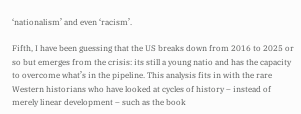‘nationalism’ and even ‘racism’.

Fifth, I have been guessing that the US breaks down from 2016 to 2025 or so but emerges from the crisis: its still a young natio and has the capacity to overcome what’s in the pipeline. This analysis fits in with the rare Western historians who have looked at cycles of history – instead of merely linear development – such as the book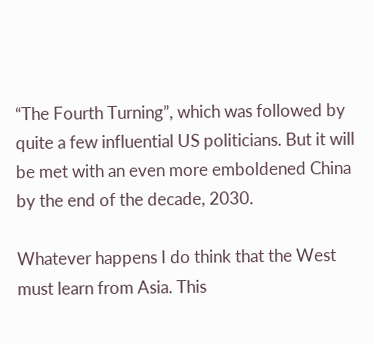“The Fourth Turning”, which was followed by quite a few influential US politicians. But it will be met with an even more emboldened China by the end of the decade, 2030.

Whatever happens I do think that the West must learn from Asia. This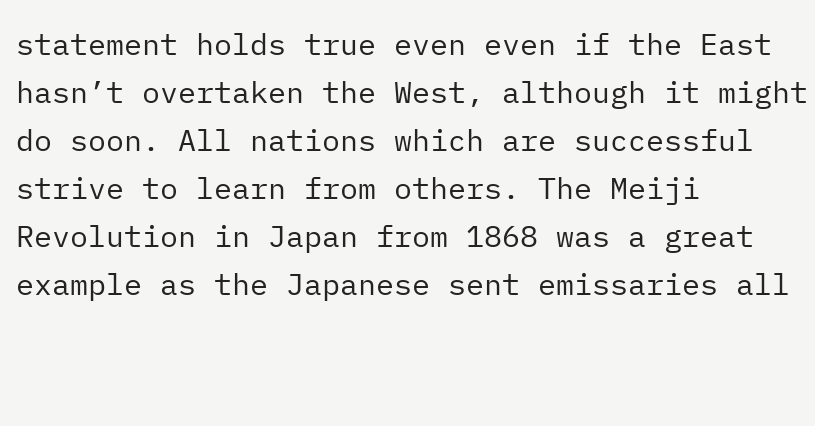statement holds true even even if the East hasn’t overtaken the West, although it might do soon. All nations which are successful strive to learn from others. The Meiji Revolution in Japan from 1868 was a great example as the Japanese sent emissaries all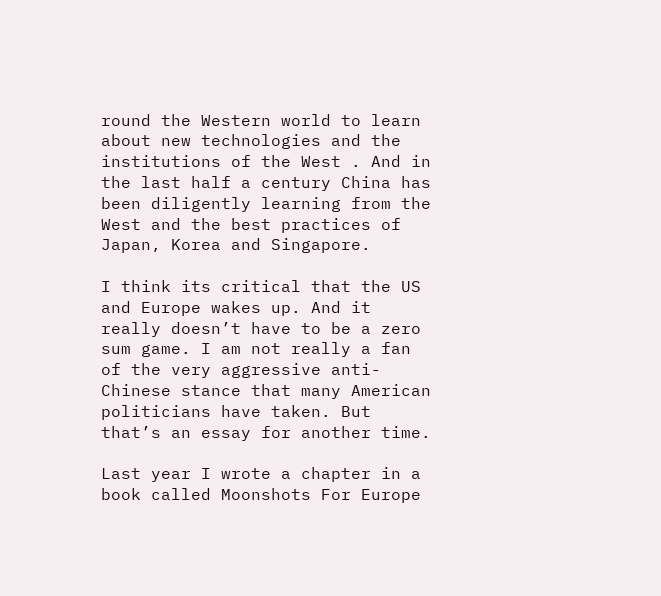round the Western world to learn about new technologies and the institutions of the West . And in the last half a century China has been diligently learning from the West and the best practices of Japan, Korea and Singapore.

I think its critical that the US and Europe wakes up. And it really doesn’t have to be a zero sum game. I am not really a fan of the very aggressive anti-Chinese stance that many American politicians have taken. But that’s an essay for another time.

Last year I wrote a chapter in a book called Moonshots For Europe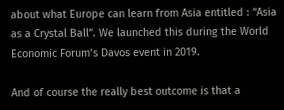about what Europe can learn from Asia entitled : “Asia as a Crystal Ball”. We launched this during the World Economic Forum’s Davos event in 2019.

And of course the really best outcome is that a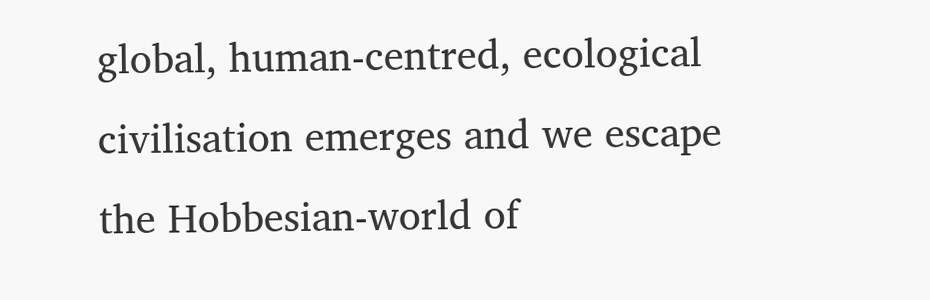global, human-centred, ecological civilisation emerges and we escape the Hobbesian-world of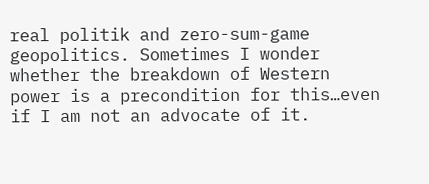real politik and zero-sum-game geopolitics. Sometimes I wonder whether the breakdown of Western power is a precondition for this…even if I am not an advocate of it.